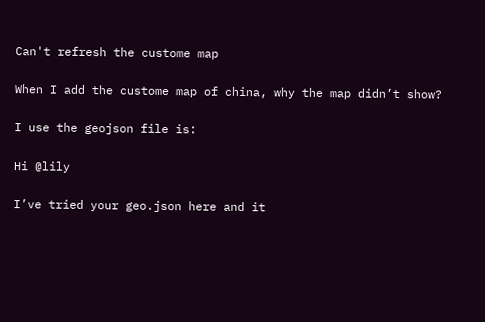Can't refresh the custome map

When I add the custome map of china, why the map didn’t show?

I use the geojson file is:

Hi @lily

I’ve tried your geo.json here and it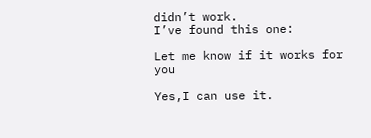didn’t work.
I’ve found this one:

Let me know if it works for you

Yes,I can use it.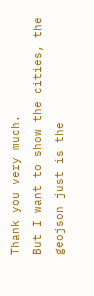Thank you very much.
But I want to show the cities, the geojson just is the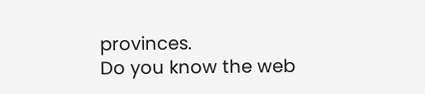provinces.
Do you know the web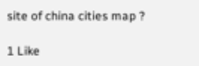site of china cities map ?

1 Like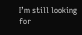I’m still looking for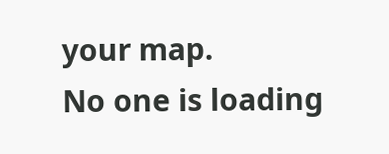your map.
No one is loading